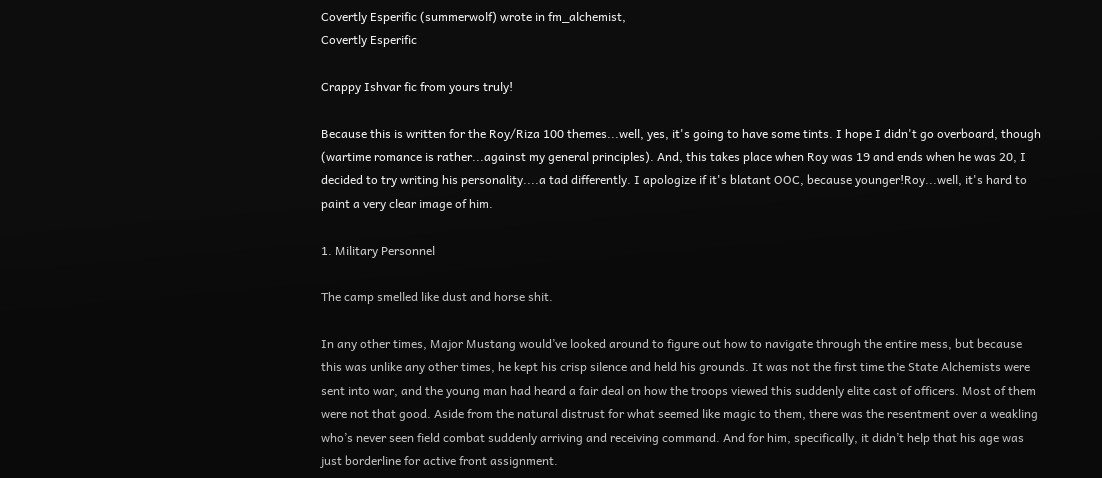Covertly Esperific (summerwolf) wrote in fm_alchemist,
Covertly Esperific

Crappy Ishvar fic from yours truly!

Because this is written for the Roy/Riza 100 themes...well, yes, it's going to have some tints. I hope I didn't go overboard, though (wartime romance is rather...against my general principles). And, this takes place when Roy was 19 and ends when he was 20, I decided to try writing his personality....a tad differently. I apologize if it's blatant OOC, because younger!Roy...well, it's hard to paint a very clear image of him.

1. Military Personnel

The camp smelled like dust and horse shit.

In any other times, Major Mustang would’ve looked around to figure out how to navigate through the entire mess, but because this was unlike any other times, he kept his crisp silence and held his grounds. It was not the first time the State Alchemists were sent into war, and the young man had heard a fair deal on how the troops viewed this suddenly elite cast of officers. Most of them were not that good. Aside from the natural distrust for what seemed like magic to them, there was the resentment over a weakling who’s never seen field combat suddenly arriving and receiving command. And for him, specifically, it didn’t help that his age was just borderline for active front assignment.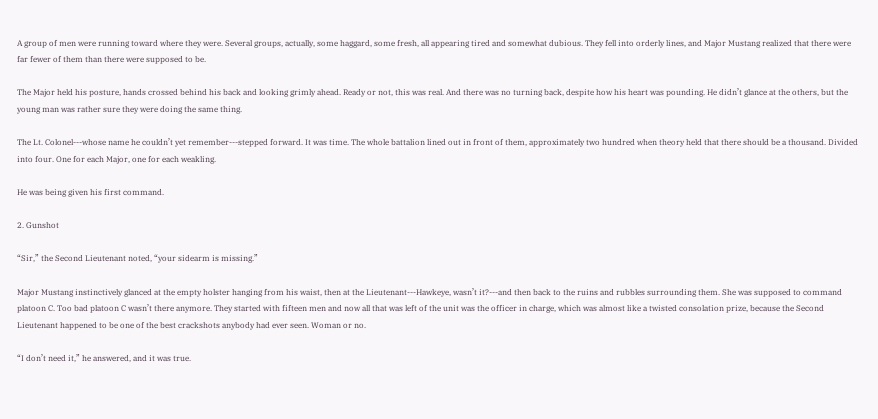A group of men were running toward where they were. Several groups, actually, some haggard, some fresh, all appearing tired and somewhat dubious. They fell into orderly lines, and Major Mustang realized that there were far fewer of them than there were supposed to be.

The Major held his posture, hands crossed behind his back and looking grimly ahead. Ready or not, this was real. And there was no turning back, despite how his heart was pounding. He didn’t glance at the others, but the young man was rather sure they were doing the same thing.

The Lt. Colonel---whose name he couldn’t yet remember---stepped forward. It was time. The whole battalion lined out in front of them, approximately two hundred when theory held that there should be a thousand. Divided into four. One for each Major, one for each weakling.

He was being given his first command.

2. Gunshot

“Sir,” the Second Lieutenant noted, “your sidearm is missing.”

Major Mustang instinctively glanced at the empty holster hanging from his waist, then at the Lieutenant---Hawkeye, wasn’t it?---and then back to the ruins and rubbles surrounding them. She was supposed to command platoon C. Too bad platoon C wasn’t there anymore. They started with fifteen men and now all that was left of the unit was the officer in charge, which was almost like a twisted consolation prize, because the Second Lieutenant happened to be one of the best crackshots anybody had ever seen. Woman or no.

“I don’t need it,” he answered, and it was true.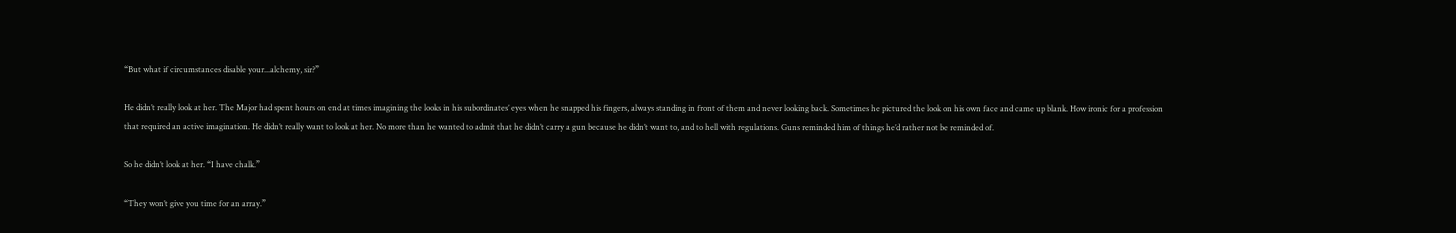“But what if circumstances disable your...alchemy, sir?”

He didn’t really look at her. The Major had spent hours on end at times imagining the looks in his subordinates’ eyes when he snapped his fingers, always standing in front of them and never looking back. Sometimes he pictured the look on his own face and came up blank. How ironic for a profession that required an active imagination. He didn’t really want to look at her. No more than he wanted to admit that he didn’t carry a gun because he didn’t want to, and to hell with regulations. Guns reminded him of things he’d rather not be reminded of.

So he didn’t look at her. “I have chalk.”

“They won’t give you time for an array.”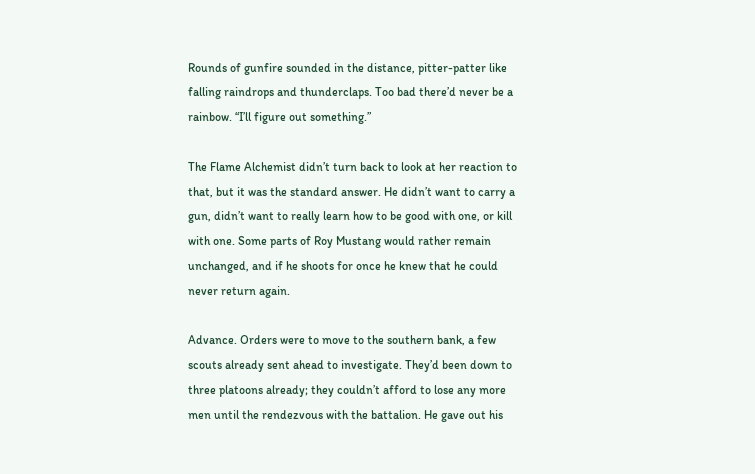Rounds of gunfire sounded in the distance, pitter-patter like falling raindrops and thunderclaps. Too bad there’d never be a rainbow. “I’ll figure out something.”

The Flame Alchemist didn’t turn back to look at her reaction to that, but it was the standard answer. He didn’t want to carry a gun, didn’t want to really learn how to be good with one, or kill with one. Some parts of Roy Mustang would rather remain unchanged, and if he shoots for once he knew that he could never return again.

Advance. Orders were to move to the southern bank, a few scouts already sent ahead to investigate. They’d been down to three platoons already; they couldn’t afford to lose any more men until the rendezvous with the battalion. He gave out his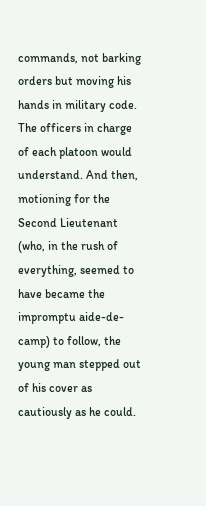commands, not barking orders but moving his hands in military code. The officers in charge of each platoon would understand. And then, motioning for the Second Lieutenant (who, in the rush of everything, seemed to have became the impromptu aide-de-camp) to follow, the young man stepped out of his cover as cautiously as he could.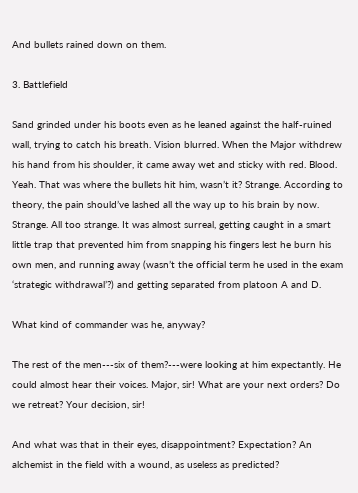And bullets rained down on them.

3. Battlefield

Sand grinded under his boots even as he leaned against the half-ruined wall, trying to catch his breath. Vision blurred. When the Major withdrew his hand from his shoulder, it came away wet and sticky with red. Blood. Yeah. That was where the bullets hit him, wasn’t it? Strange. According to theory, the pain should’ve lashed all the way up to his brain by now. Strange. All too strange. It was almost surreal, getting caught in a smart little trap that prevented him from snapping his fingers lest he burn his own men, and running away (wasn’t the official term he used in the exam ‘strategic withdrawal’?) and getting separated from platoon A and D.

What kind of commander was he, anyway?

The rest of the men---six of them?---were looking at him expectantly. He could almost hear their voices. Major, sir! What are your next orders? Do we retreat? Your decision, sir!

And what was that in their eyes, disappointment? Expectation? An alchemist in the field with a wound, as useless as predicted?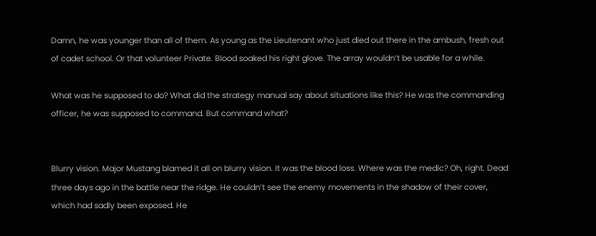Damn, he was younger than all of them. As young as the Lieutenant who just died out there in the ambush, fresh out of cadet school. Or that volunteer Private. Blood soaked his right glove. The array wouldn’t be usable for a while.

What was he supposed to do? What did the strategy manual say about situations like this? He was the commanding officer, he was supposed to command. But command what?


Blurry vision. Major Mustang blamed it all on blurry vision. It was the blood loss. Where was the medic? Oh, right. Dead three days ago in the battle near the ridge. He couldn’t see the enemy movements in the shadow of their cover, which had sadly been exposed. He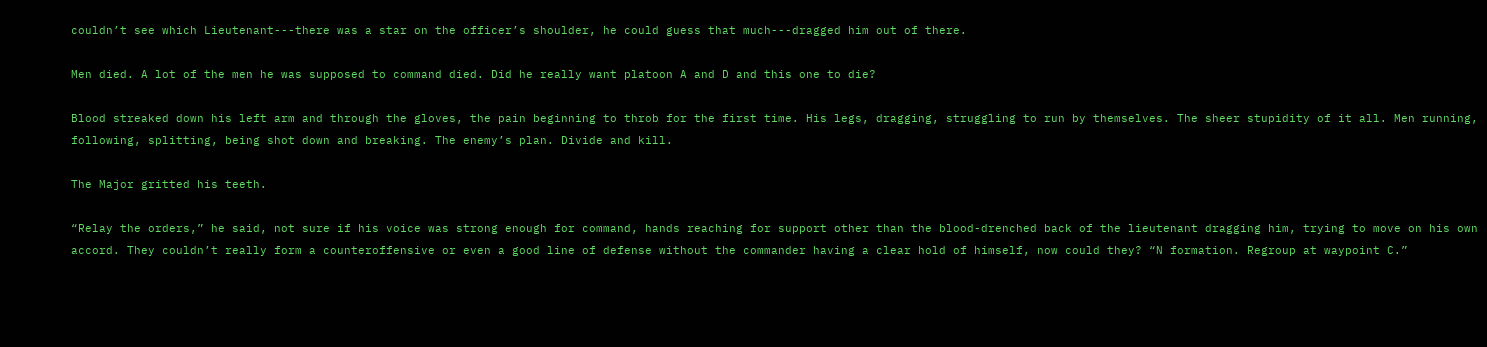couldn’t see which Lieutenant---there was a star on the officer’s shoulder, he could guess that much---dragged him out of there.

Men died. A lot of the men he was supposed to command died. Did he really want platoon A and D and this one to die?

Blood streaked down his left arm and through the gloves, the pain beginning to throb for the first time. His legs, dragging, struggling to run by themselves. The sheer stupidity of it all. Men running, following, splitting, being shot down and breaking. The enemy’s plan. Divide and kill.

The Major gritted his teeth.

“Relay the orders,” he said, not sure if his voice was strong enough for command, hands reaching for support other than the blood-drenched back of the lieutenant dragging him, trying to move on his own accord. They couldn’t really form a counteroffensive or even a good line of defense without the commander having a clear hold of himself, now could they? “N formation. Regroup at waypoint C.”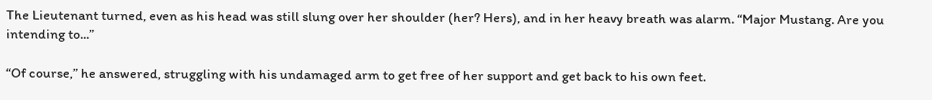The Lieutenant turned, even as his head was still slung over her shoulder (her? Hers), and in her heavy breath was alarm. “Major Mustang. Are you intending to...”

“Of course,” he answered, struggling with his undamaged arm to get free of her support and get back to his own feet.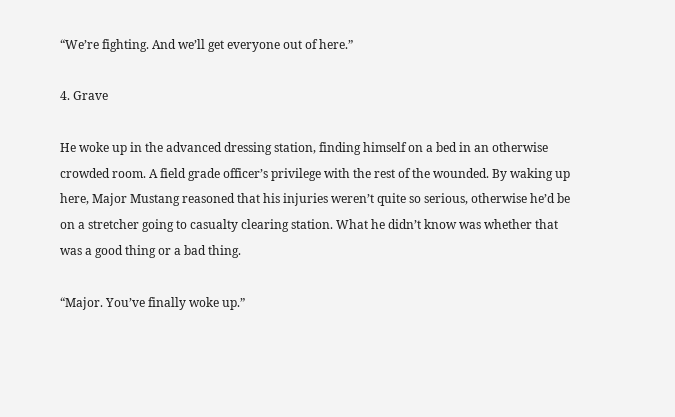“We’re fighting. And we’ll get everyone out of here.”

4. Grave

He woke up in the advanced dressing station, finding himself on a bed in an otherwise crowded room. A field grade officer’s privilege with the rest of the wounded. By waking up here, Major Mustang reasoned that his injuries weren’t quite so serious, otherwise he’d be on a stretcher going to casualty clearing station. What he didn’t know was whether that was a good thing or a bad thing.

“Major. You’ve finally woke up.”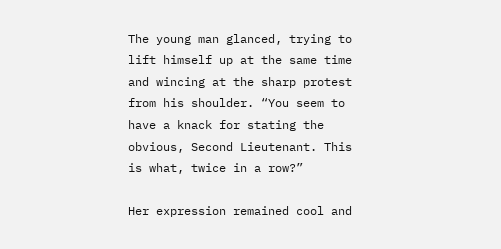The young man glanced, trying to lift himself up at the same time and wincing at the sharp protest from his shoulder. “You seem to have a knack for stating the obvious, Second Lieutenant. This is what, twice in a row?”

Her expression remained cool and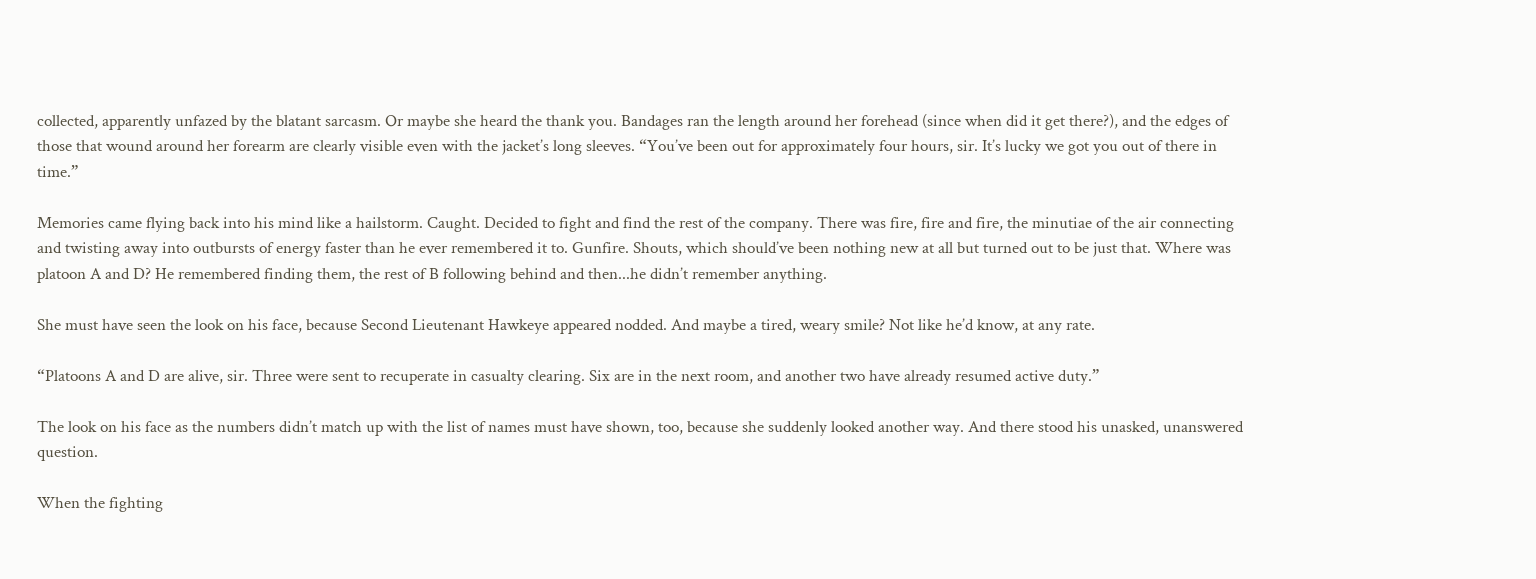collected, apparently unfazed by the blatant sarcasm. Or maybe she heard the thank you. Bandages ran the length around her forehead (since when did it get there?), and the edges of those that wound around her forearm are clearly visible even with the jacket’s long sleeves. “You’ve been out for approximately four hours, sir. It’s lucky we got you out of there in time.”

Memories came flying back into his mind like a hailstorm. Caught. Decided to fight and find the rest of the company. There was fire, fire and fire, the minutiae of the air connecting and twisting away into outbursts of energy faster than he ever remembered it to. Gunfire. Shouts, which should’ve been nothing new at all but turned out to be just that. Where was platoon A and D? He remembered finding them, the rest of B following behind and then...he didn’t remember anything.

She must have seen the look on his face, because Second Lieutenant Hawkeye appeared nodded. And maybe a tired, weary smile? Not like he’d know, at any rate.

“Platoons A and D are alive, sir. Three were sent to recuperate in casualty clearing. Six are in the next room, and another two have already resumed active duty.”

The look on his face as the numbers didn’t match up with the list of names must have shown, too, because she suddenly looked another way. And there stood his unasked, unanswered question.

When the fighting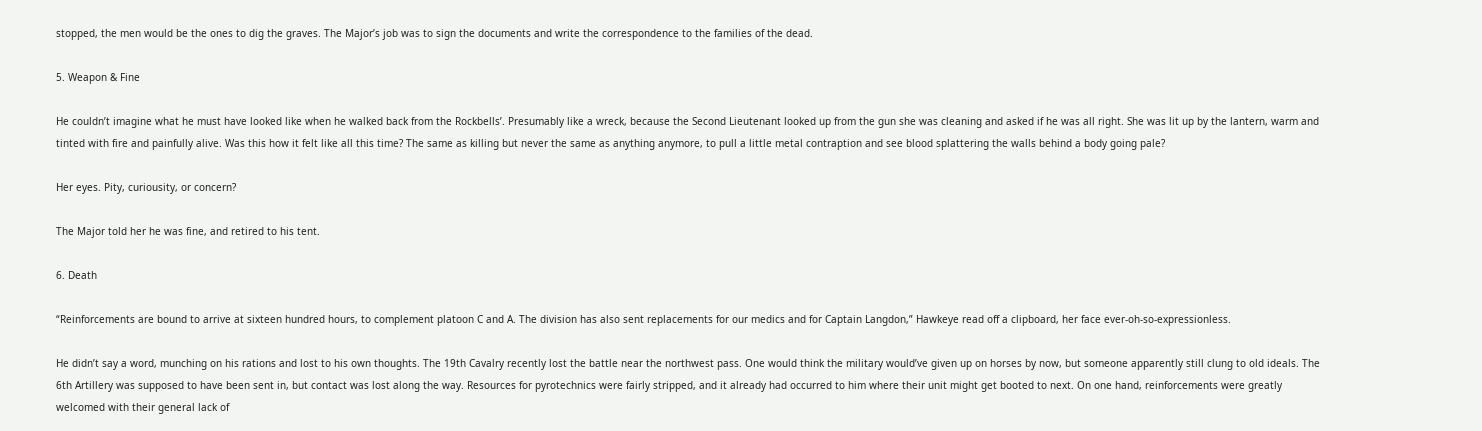stopped, the men would be the ones to dig the graves. The Major’s job was to sign the documents and write the correspondence to the families of the dead.

5. Weapon & Fine

He couldn’t imagine what he must have looked like when he walked back from the Rockbells’. Presumably like a wreck, because the Second Lieutenant looked up from the gun she was cleaning and asked if he was all right. She was lit up by the lantern, warm and tinted with fire and painfully alive. Was this how it felt like all this time? The same as killing but never the same as anything anymore, to pull a little metal contraption and see blood splattering the walls behind a body going pale?

Her eyes. Pity, curiousity, or concern?

The Major told her he was fine, and retired to his tent.

6. Death

“Reinforcements are bound to arrive at sixteen hundred hours, to complement platoon C and A. The division has also sent replacements for our medics and for Captain Langdon,” Hawkeye read off a clipboard, her face ever-oh-so-expressionless.

He didn’t say a word, munching on his rations and lost to his own thoughts. The 19th Cavalry recently lost the battle near the northwest pass. One would think the military would’ve given up on horses by now, but someone apparently still clung to old ideals. The 6th Artillery was supposed to have been sent in, but contact was lost along the way. Resources for pyrotechnics were fairly stripped, and it already had occurred to him where their unit might get booted to next. On one hand, reinforcements were greatly welcomed with their general lack of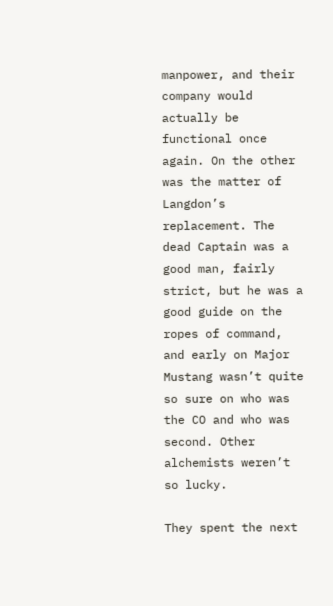manpower, and their company would actually be functional once again. On the other was the matter of Langdon’s replacement. The dead Captain was a good man, fairly strict, but he was a good guide on the ropes of command, and early on Major Mustang wasn’t quite so sure on who was the CO and who was second. Other alchemists weren’t so lucky.

They spent the next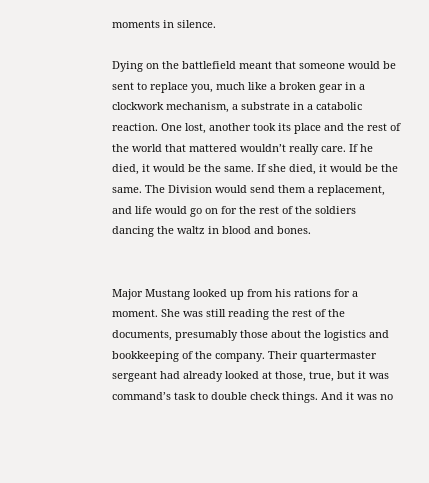moments in silence.

Dying on the battlefield meant that someone would be sent to replace you, much like a broken gear in a clockwork mechanism, a substrate in a catabolic reaction. One lost, another took its place and the rest of the world that mattered wouldn’t really care. If he died, it would be the same. If she died, it would be the same. The Division would send them a replacement, and life would go on for the rest of the soldiers dancing the waltz in blood and bones.


Major Mustang looked up from his rations for a moment. She was still reading the rest of the documents, presumably those about the logistics and bookkeeping of the company. Their quartermaster sergeant had already looked at those, true, but it was command’s task to double check things. And it was no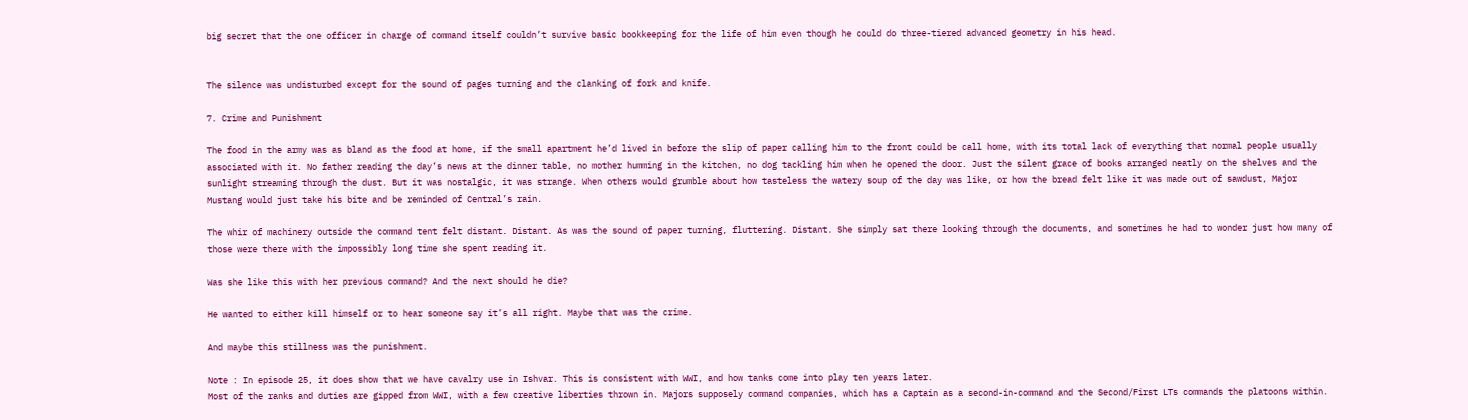big secret that the one officer in charge of command itself couldn’t survive basic bookkeeping for the life of him even though he could do three-tiered advanced geometry in his head.


The silence was undisturbed except for the sound of pages turning and the clanking of fork and knife.

7. Crime and Punishment

The food in the army was as bland as the food at home, if the small apartment he’d lived in before the slip of paper calling him to the front could be call home, with its total lack of everything that normal people usually associated with it. No father reading the day’s news at the dinner table, no mother humming in the kitchen, no dog tackling him when he opened the door. Just the silent grace of books arranged neatly on the shelves and the sunlight streaming through the dust. But it was nostalgic, it was strange. When others would grumble about how tasteless the watery soup of the day was like, or how the bread felt like it was made out of sawdust, Major Mustang would just take his bite and be reminded of Central’s rain.

The whir of machinery outside the command tent felt distant. Distant. As was the sound of paper turning, fluttering. Distant. She simply sat there looking through the documents, and sometimes he had to wonder just how many of those were there with the impossibly long time she spent reading it.

Was she like this with her previous command? And the next should he die?

He wanted to either kill himself or to hear someone say it’s all right. Maybe that was the crime.

And maybe this stillness was the punishment.

Note : In episode 25, it does show that we have cavalry use in Ishvar. This is consistent with WWI, and how tanks come into play ten years later.
Most of the ranks and duties are gipped from WWI, with a few creative liberties thrown in. Majors supposely command companies, which has a Captain as a second-in-command and the Second/First LTs commands the platoons within.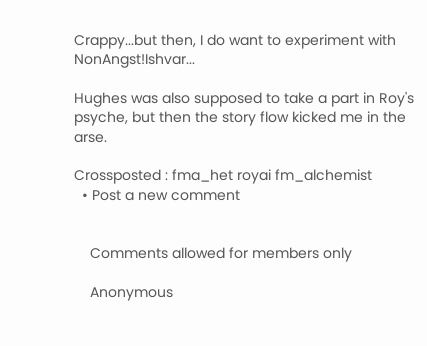Crappy...but then, I do want to experiment with NonAngst!Ishvar...

Hughes was also supposed to take a part in Roy's psyche, but then the story flow kicked me in the arse.

Crossposted : fma_het royai fm_alchemist
  • Post a new comment


    Comments allowed for members only

    Anonymous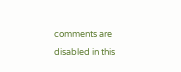comments are disabled in this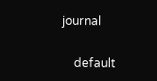journal

    default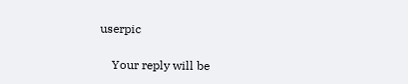userpic

    Your reply will be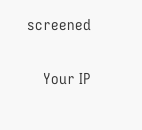screened

    Your IP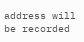address will be recorded